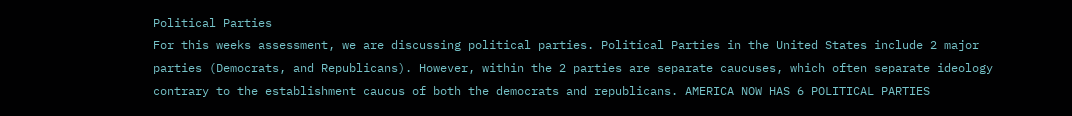Political Parties
For this weeks assessment, we are discussing political parties. Political Parties in the United States include 2 major parties (Democrats, and Republicans). However, within the 2 parties are separate caucuses, which often separate ideology contrary to the establishment caucus of both the democrats and republicans. AMERICA NOW HAS 6 POLITICAL PARTIES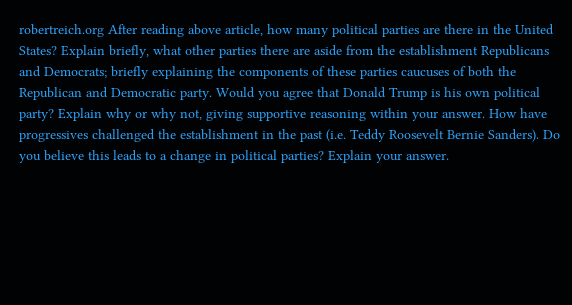robertreich.org After reading above article, how many political parties are there in the United States? Explain briefly, what other parties there are aside from the establishment Republicans and Democrats; briefly explaining the components of these parties caucuses of both the Republican and Democratic party. Would you agree that Donald Trump is his own political party? Explain why or why not, giving supportive reasoning within your answer. How have progressives challenged the establishment in the past (i.e. Teddy Roosevelt Bernie Sanders). Do you believe this leads to a change in political parties? Explain your answer.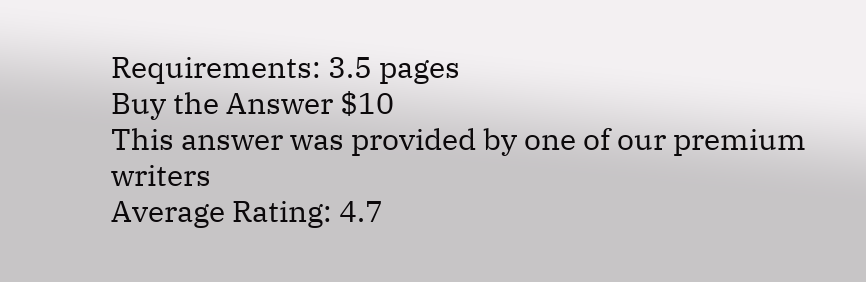Requirements: 3.5 pages
Buy the Answer $10
This answer was provided by one of our premium writers
Average Rating: 4.7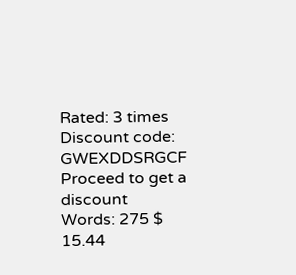Rated: 3 times
Discount code: GWEXDDSRGCF
Proceed to get a discount
Words: 275 $ 15.44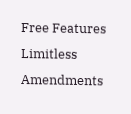Free Features
Limitless Amendments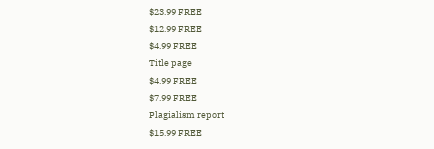$23.99 FREE
$12.99 FREE
$4.99 FREE
Title page
$4.99 FREE
$7.99 FREE
Plagialism report
$15.99 FREE